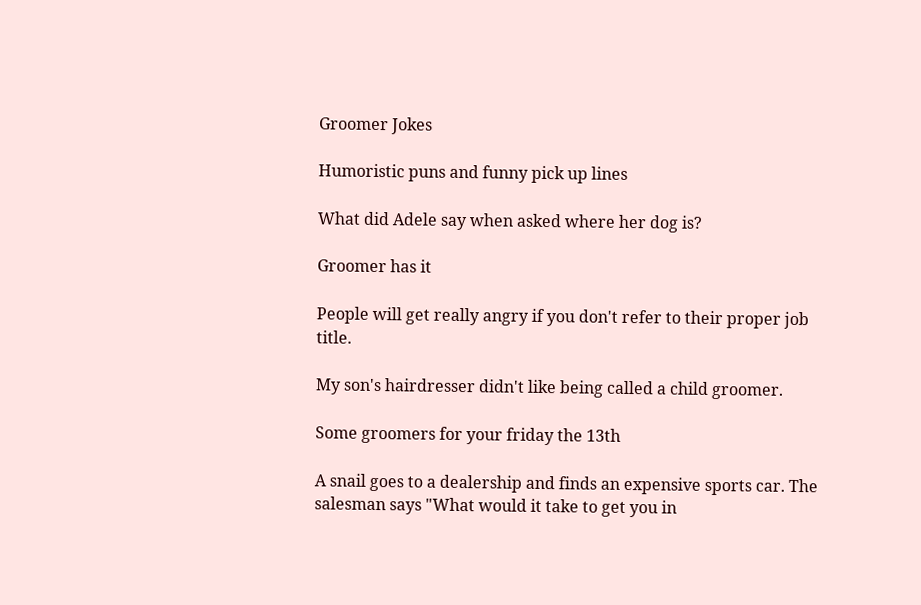Groomer Jokes

Humoristic puns and funny pick up lines

What did Adele say when asked where her dog is?

Groomer has it

People will get really angry if you don't refer to their proper job title.

My son's hairdresser didn't like being called a child groomer.

Some groomers for your friday the 13th

A snail goes to a dealership and finds an expensive sports car. The salesman says "What would it take to get you in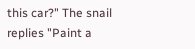this car?" The snail replies "Paint a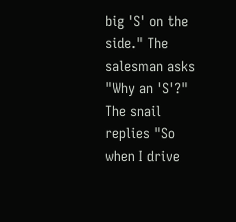big 'S' on the side." The salesman asks "Why an 'S'?" The snail replies "So when I drive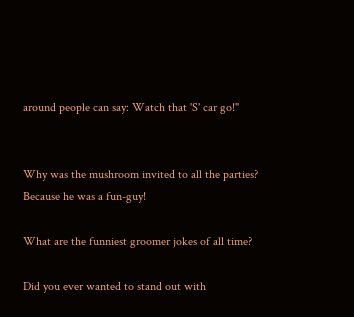around people can say: Watch that 'S' car go!"


Why was the mushroom invited to all the parties? Because he was a fun-guy!

What are the funniest groomer jokes of all time?

Did you ever wanted to stand out with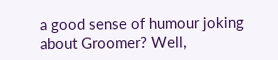a good sense of humour joking about Groomer? Well,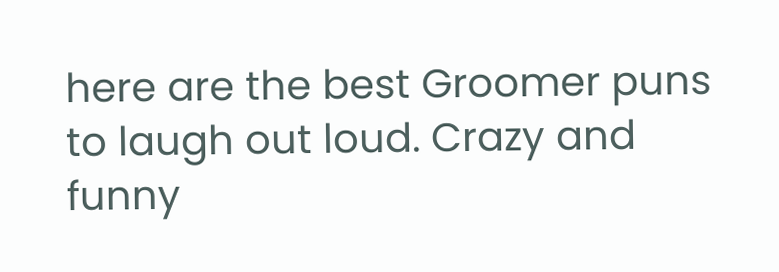here are the best Groomer puns to laugh out loud. Crazy and funny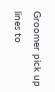Groomer pick up lines to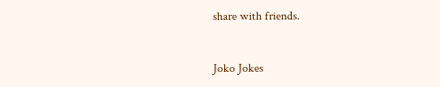share with friends.


Joko Jokes